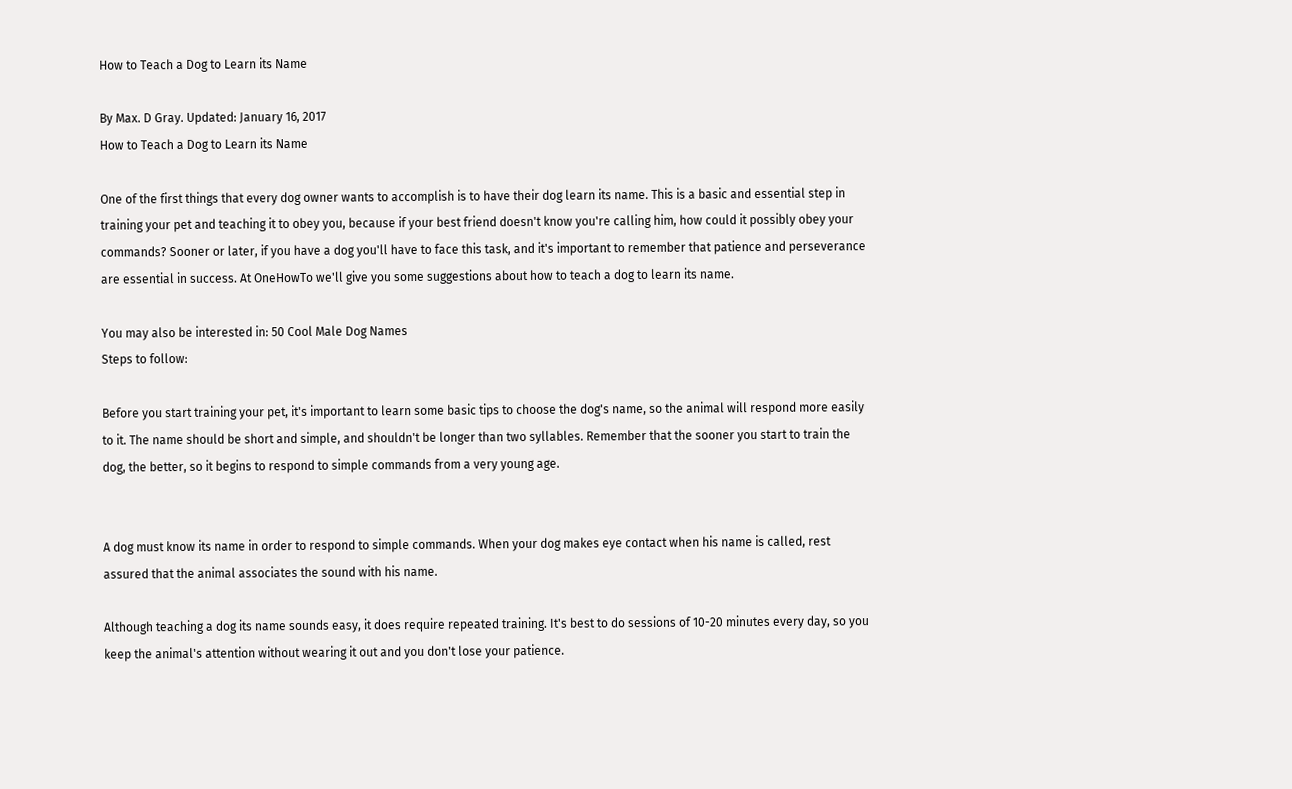How to Teach a Dog to Learn its Name

By Max. D Gray. Updated: January 16, 2017
How to Teach a Dog to Learn its Name

One of the first things that every dog owner wants to accomplish is to have their dog learn its name. This is a basic and essential step in training your pet and teaching it to obey you, because if your best friend doesn't know you're calling him, how could it possibly obey your commands? Sooner or later, if you have a dog you'll have to face this task, and it's important to remember that patience and perseverance are essential in success. At OneHowTo we'll give you some suggestions about how to teach a dog to learn its name.

You may also be interested in: 50 Cool Male Dog Names
Steps to follow:

Before you start training your pet, it's important to learn some basic tips to choose the dog's name, so the animal will respond more easily to it. The name should be short and simple, and shouldn't be longer than two syllables. Remember that the sooner you start to train the dog, the better, so it begins to respond to simple commands from a very young age.


A dog must know its name in order to respond to simple commands. When your dog makes eye contact when his name is called, rest assured that the animal associates the sound with his name.

Although teaching a dog its name sounds easy, it does require repeated training. It's best to do sessions of 10-20 minutes every day, so you keep the animal's attention without wearing it out and you don't lose your patience.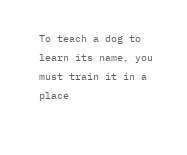To teach a dog to learn its name, you must train it in a place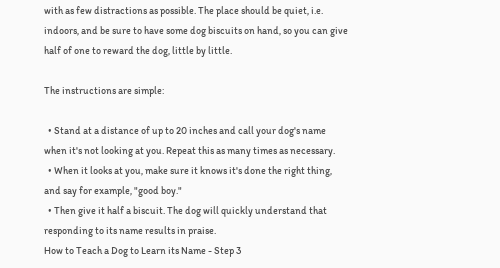with as few distractions as possible. The place should be quiet, i.e. indoors, and be sure to have some dog biscuits on hand, so you can give half of one to reward the dog, little by little.

The instructions are simple:

  • Stand at a distance of up to 20 inches and call your dog's name when it's not looking at you. Repeat this as many times as necessary.
  • When it looks at you, make sure it knows it's done the right thing, and say for example, "good boy."
  • Then give it half a biscuit. The dog will quickly understand that responding to its name results in praise.
How to Teach a Dog to Learn its Name - Step 3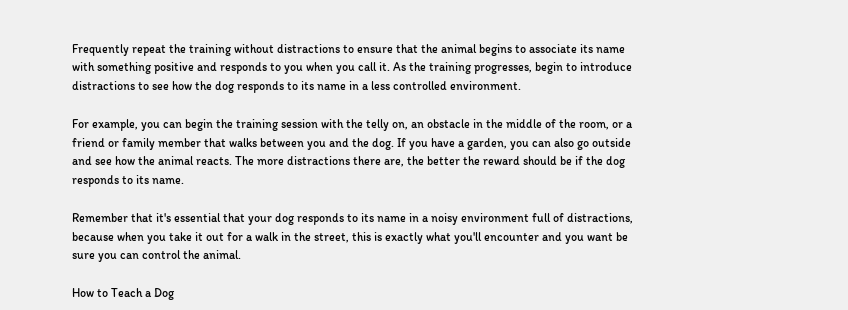Frequently repeat the training without distractions to ensure that the animal begins to associate its name with something positive and responds to you when you call it. As the training progresses, begin to introduce distractions to see how the dog responds to its name in a less controlled environment.

For example, you can begin the training session with the telly on, an obstacle in the middle of the room, or a friend or family member that walks between you and the dog. If you have a garden, you can also go outside and see how the animal reacts. The more distractions there are, the better the reward should be if the dog responds to its name.

Remember that it's essential that your dog responds to its name in a noisy environment full of distractions, because when you take it out for a walk in the street, this is exactly what you'll encounter and you want be sure you can control the animal.

How to Teach a Dog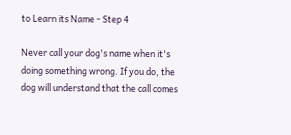to Learn its Name - Step 4

Never call your dog's name when it's doing something wrong. If you do, the dog will understand that the call comes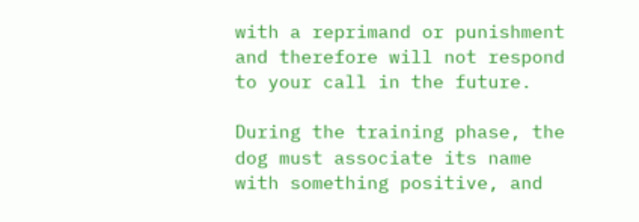with a reprimand or punishment and therefore will not respond to your call in the future.

During the training phase, the dog must associate its name with something positive, and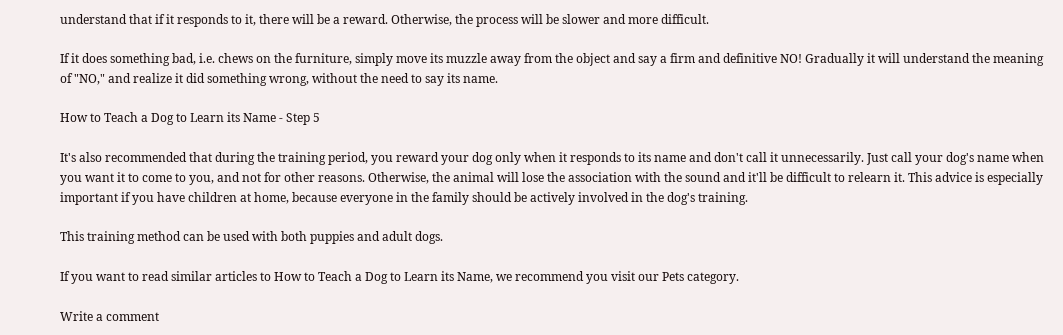understand that if it responds to it, there will be a reward. Otherwise, the process will be slower and more difficult.

If it does something bad, i.e. chews on the furniture, simply move its muzzle away from the object and say a firm and definitive NO! Gradually it will understand the meaning of "NO," and realize it did something wrong, without the need to say its name.

How to Teach a Dog to Learn its Name - Step 5

It's also recommended that during the training period, you reward your dog only when it responds to its name and don't call it unnecessarily. Just call your dog's name when you want it to come to you, and not for other reasons. Otherwise, the animal will lose the association with the sound and it'll be difficult to relearn it. This advice is especially important if you have children at home, because everyone in the family should be actively involved in the dog's training.

This training method can be used with both puppies and adult dogs.

If you want to read similar articles to How to Teach a Dog to Learn its Name, we recommend you visit our Pets category.

Write a comment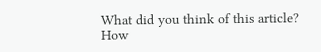What did you think of this article?
How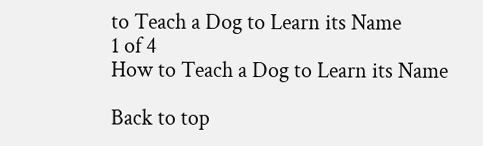to Teach a Dog to Learn its Name
1 of 4
How to Teach a Dog to Learn its Name

Back to top